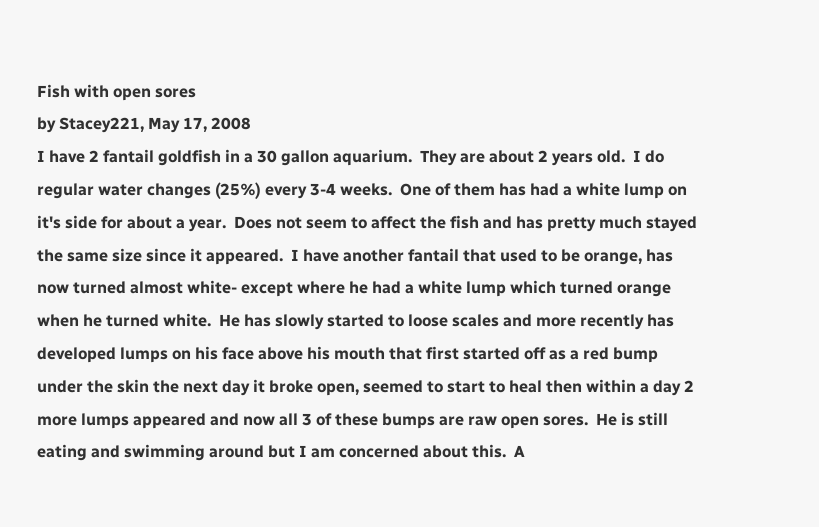Fish with open sores
by Stacey221, May 17, 2008
I have 2 fantail goldfish in a 30 gallon aquarium.  They are about 2 years old.  I do regular water changes (25%) every 3-4 weeks.  One of them has had a white lump on it's side for about a year.  Does not seem to affect the fish and has pretty much stayed the same size since it appeared.  I have another fantail that used to be orange, has now turned almost white- except where he had a white lump which turned orange when he turned white.  He has slowly started to loose scales and more recently has developed lumps on his face above his mouth that first started off as a red bump under the skin the next day it broke open, seemed to start to heal then within a day 2 more lumps appeared and now all 3 of these bumps are raw open sores.  He is still eating and swimming around but I am concerned about this.  A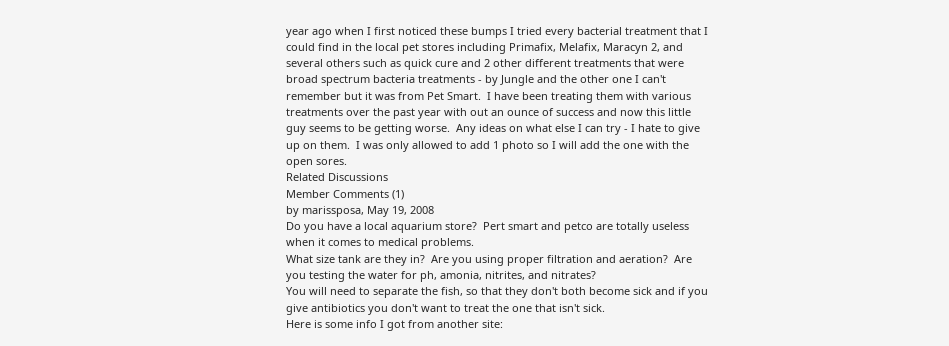year ago when I first noticed these bumps I tried every bacterial treatment that I could find in the local pet stores including Primafix, Melafix, Maracyn 2, and several others such as quick cure and 2 other different treatments that were broad spectrum bacteria treatments - by Jungle and the other one I can't remember but it was from Pet Smart.  I have been treating them with various treatments over the past year with out an ounce of success and now this little guy seems to be getting worse.  Any ideas on what else I can try - I hate to give up on them.  I was only allowed to add 1 photo so I will add the one with the open sores.
Related Discussions
Member Comments (1)
by marissposa, May 19, 2008
Do you have a local aquarium store?  Pert smart and petco are totally useless when it comes to medical problems.
What size tank are they in?  Are you using proper filtration and aeration?  Are you testing the water for ph, amonia, nitrites, and nitrates?
You will need to separate the fish, so that they don't both become sick and if you give antibiotics you don't want to treat the one that isn't sick.
Here is some info I got from another site: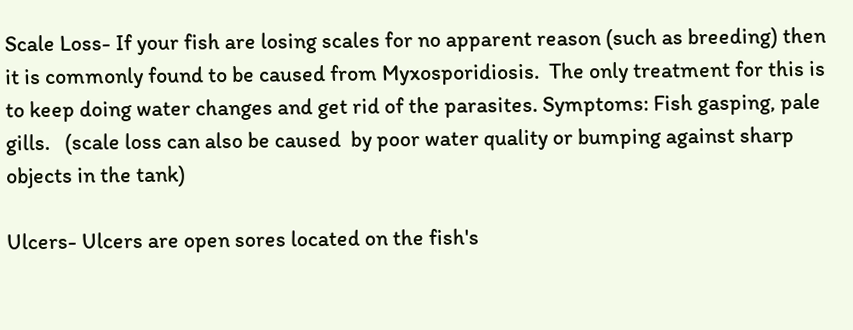Scale Loss- If your fish are losing scales for no apparent reason (such as breeding) then it is commonly found to be caused from Myxosporidiosis.  The only treatment for this is to keep doing water changes and get rid of the parasites. Symptoms: Fish gasping, pale gills.   (scale loss can also be caused  by poor water quality or bumping against sharp objects in the tank)

Ulcers- Ulcers are open sores located on the fish's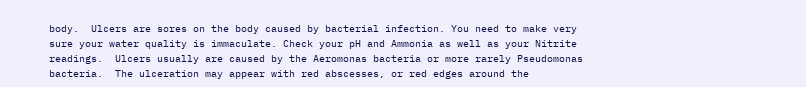body.  Ulcers are sores on the body caused by bacterial infection. You need to make very sure your water quality is immaculate. Check your pH and Ammonia as well as your Nitrite readings.  Ulcers usually are caused by the Aeromonas bacteria or more rarely Pseudomonas bacteria.  The ulceration may appear with red abscesses, or red edges around the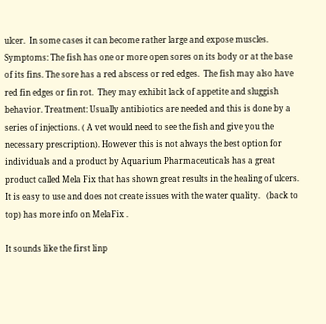ulcer.  In some cases it can become rather large and expose muscles.  Symptoms: The fish has one or more open sores on its body or at the base of its fins. The sore has a red abscess or red edges.  The fish may also have red fin edges or fin rot.  They may exhibit lack of appetite and sluggish behavior. Treatment: Usually antibiotics are needed and this is done by a series of injections. ( A vet would need to see the fish and give you the necessary prescription). However this is not always the best option for individuals and a product by Aquarium Pharmaceuticals has a great product called Mela Fix that has shown great results in the healing of ulcers. It is easy to use and does not create issues with the water quality.   (back to top) has more info on MelaFix .

It sounds like the first linp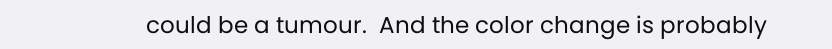could be a tumour.  And the color change is probably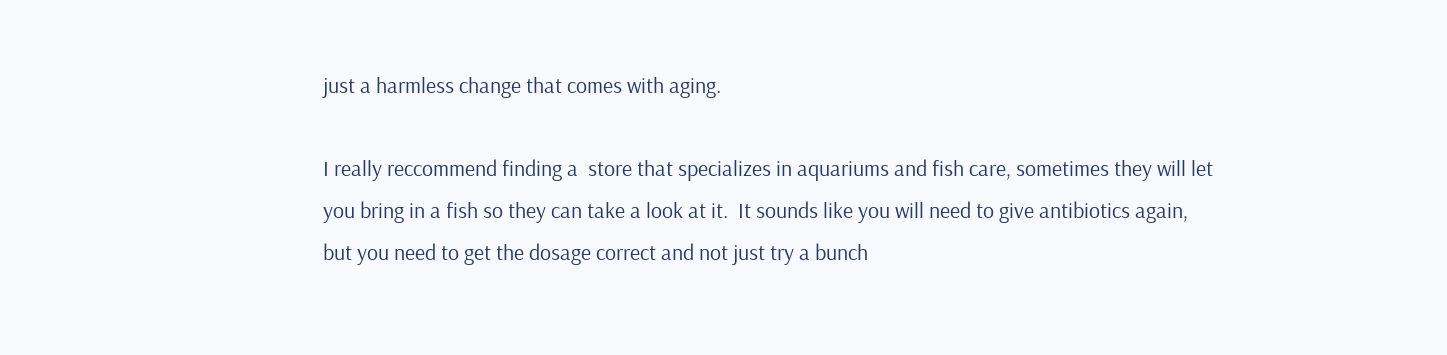just a harmless change that comes with aging.

I really reccommend finding a  store that specializes in aquariums and fish care, sometimes they will let you bring in a fish so they can take a look at it.  It sounds like you will need to give antibiotics again, but you need to get the dosage correct and not just try a bunch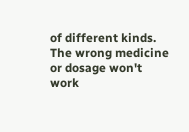of different kinds.  The wrong medicine or dosage won't work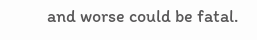and worse could be fatal.